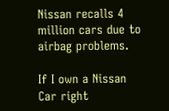Nissan recalls 4 million cars due to airbag problems.

If I own a Nissan Car right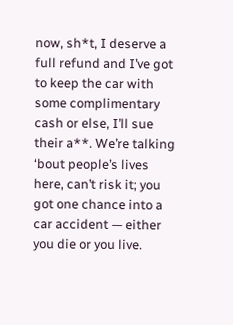now, sh*t, I deserve a full refund and I’ve got to keep the car with some complimentary cash or else, I’ll sue their a**. We’re talking ‘bout people’s lives here, can’t risk it; you got one chance into a car accident — either you die or you live.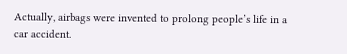Actually, airbags were invented to prolong people’s life in a car accident.